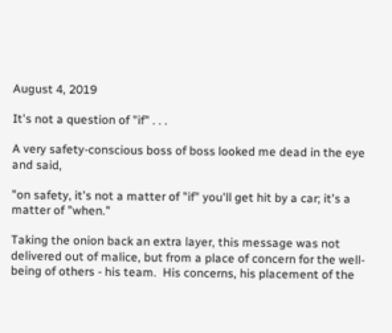August 4, 2019

It's not a question of "if" . . .

A very safety-conscious boss of boss looked me dead in the eye and said,

"on safety, it's not a matter of "if" you'll get hit by a car; it's a matter of "when."

Taking the onion back an extra layer, this message was not delivered out of malice, but from a place of concern for the well-being of others - his team.  His concerns, his placement of the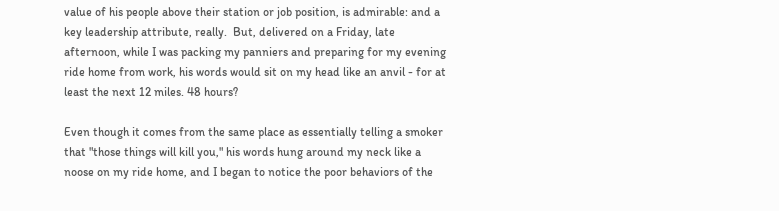value of his people above their station or job position, is admirable: and a key leadership attribute, really.  But, delivered on a Friday, late afternoon, while I was packing my panniers and preparing for my evening ride home from work, his words would sit on my head like an anvil - for at least the next 12 miles. 48 hours?

Even though it comes from the same place as essentially telling a smoker that "those things will kill you," his words hung around my neck like a noose on my ride home, and I began to notice the poor behaviors of the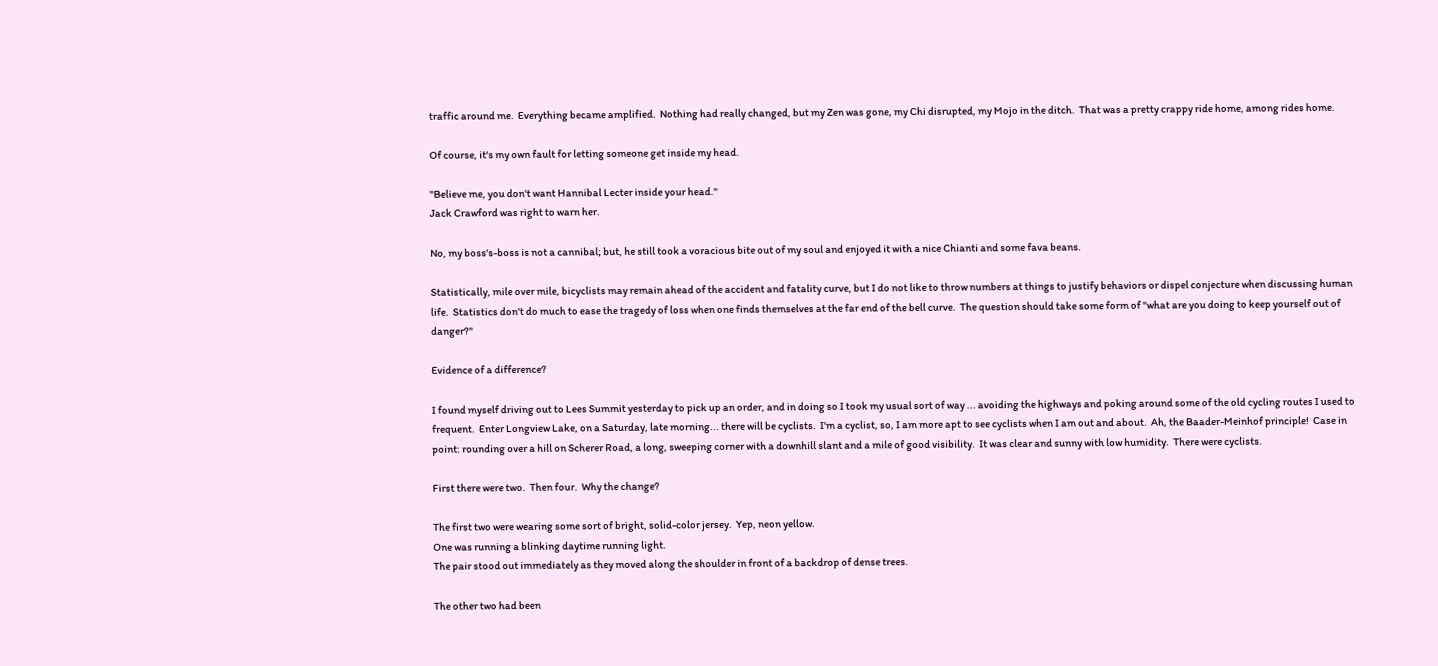traffic around me.  Everything became amplified.  Nothing had really changed, but my Zen was gone, my Chi disrupted, my Mojo in the ditch.  That was a pretty crappy ride home, among rides home.

Of course, it's my own fault for letting someone get inside my head.

"Believe me, you don't want Hannibal Lecter inside your head."
Jack Crawford was right to warn her.

No, my boss's-boss is not a cannibal; but, he still took a voracious bite out of my soul and enjoyed it with a nice Chianti and some fava beans.

Statistically, mile over mile, bicyclists may remain ahead of the accident and fatality curve, but I do not like to throw numbers at things to justify behaviors or dispel conjecture when discussing human life.  Statistics don't do much to ease the tragedy of loss when one finds themselves at the far end of the bell curve.  The question should take some form of "what are you doing to keep yourself out of danger?"

Evidence of a difference?

I found myself driving out to Lees Summit yesterday to pick up an order, and in doing so I took my usual sort of way ... avoiding the highways and poking around some of the old cycling routes I used to frequent.  Enter Longview Lake, on a Saturday, late morning... there will be cyclists.  I'm a cyclist, so, I am more apt to see cyclists when I am out and about.  Ah, the Baader-Meinhof principle!  Case in point: rounding over a hill on Scherer Road, a long, sweeping corner with a downhill slant and a mile of good visibility.  It was clear and sunny with low humidity.  There were cyclists.

First there were two.  Then four.  Why the change?

The first two were wearing some sort of bright, solid-color jersey.  Yep, neon yellow.
One was running a blinking daytime running light.
The pair stood out immediately as they moved along the shoulder in front of a backdrop of dense trees.

The other two had been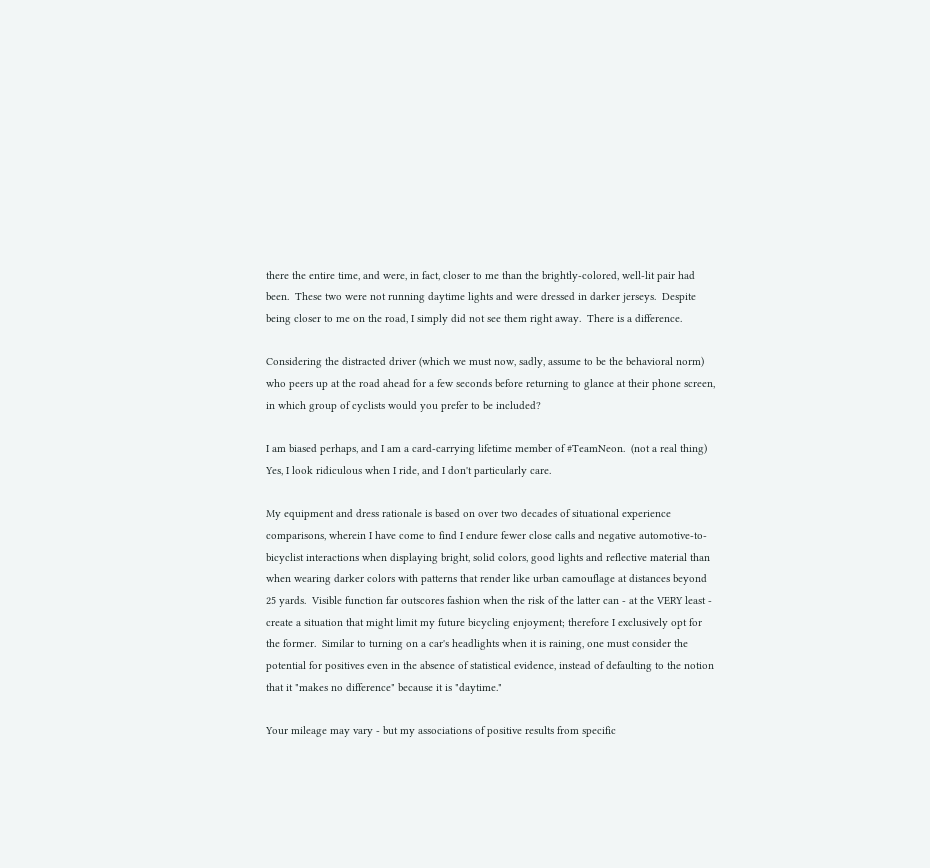there the entire time, and were, in fact, closer to me than the brightly-colored, well-lit pair had been.  These two were not running daytime lights and were dressed in darker jerseys.  Despite being closer to me on the road, I simply did not see them right away.  There is a difference.

Considering the distracted driver (which we must now, sadly, assume to be the behavioral norm) who peers up at the road ahead for a few seconds before returning to glance at their phone screen, in which group of cyclists would you prefer to be included?

I am biased perhaps, and I am a card-carrying lifetime member of #TeamNeon.  (not a real thing)  Yes, I look ridiculous when I ride, and I don't particularly care.

My equipment and dress rationale is based on over two decades of situational experience comparisons, wherein I have come to find I endure fewer close calls and negative automotive-to-bicyclist interactions when displaying bright, solid colors, good lights and reflective material than when wearing darker colors with patterns that render like urban camouflage at distances beyond 25 yards.  Visible function far outscores fashion when the risk of the latter can - at the VERY least - create a situation that might limit my future bicycling enjoyment; therefore I exclusively opt for the former.  Similar to turning on a car's headlights when it is raining, one must consider the potential for positives even in the absence of statistical evidence, instead of defaulting to the notion that it "makes no difference" because it is "daytime."

Your mileage may vary - but my associations of positive results from specific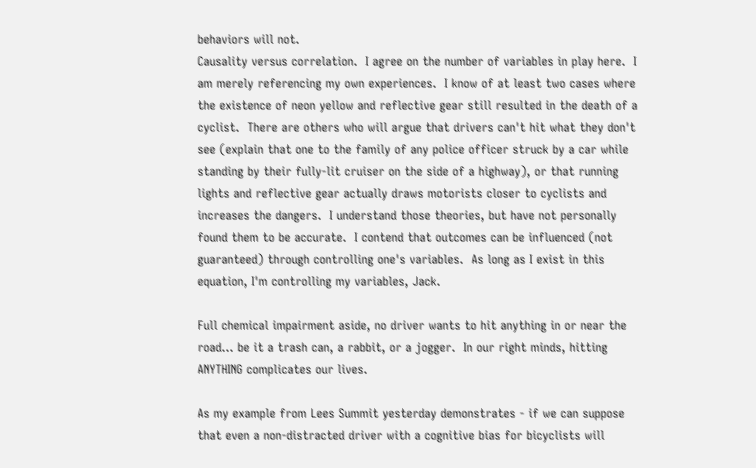behaviors will not.
Causality versus correlation.  I agree on the number of variables in play here.  I am merely referencing my own experiences.  I know of at least two cases where the existence of neon yellow and reflective gear still resulted in the death of a cyclist.  There are others who will argue that drivers can't hit what they don't see (explain that one to the family of any police officer struck by a car while standing by their fully-lit cruiser on the side of a highway), or that running lights and reflective gear actually draws motorists closer to cyclists and increases the dangers.  I understand those theories, but have not personally found them to be accurate.  I contend that outcomes can be influenced (not guaranteed) through controlling one's variables.  As long as I exist in this equation, I'm controlling my variables, Jack.

Full chemical impairment aside, no driver wants to hit anything in or near the road... be it a trash can, a rabbit, or a jogger.  In our right minds, hitting ANYTHING complicates our lives.

As my example from Lees Summit yesterday demonstrates - if we can suppose that even a non-distracted driver with a cognitive bias for bicyclists will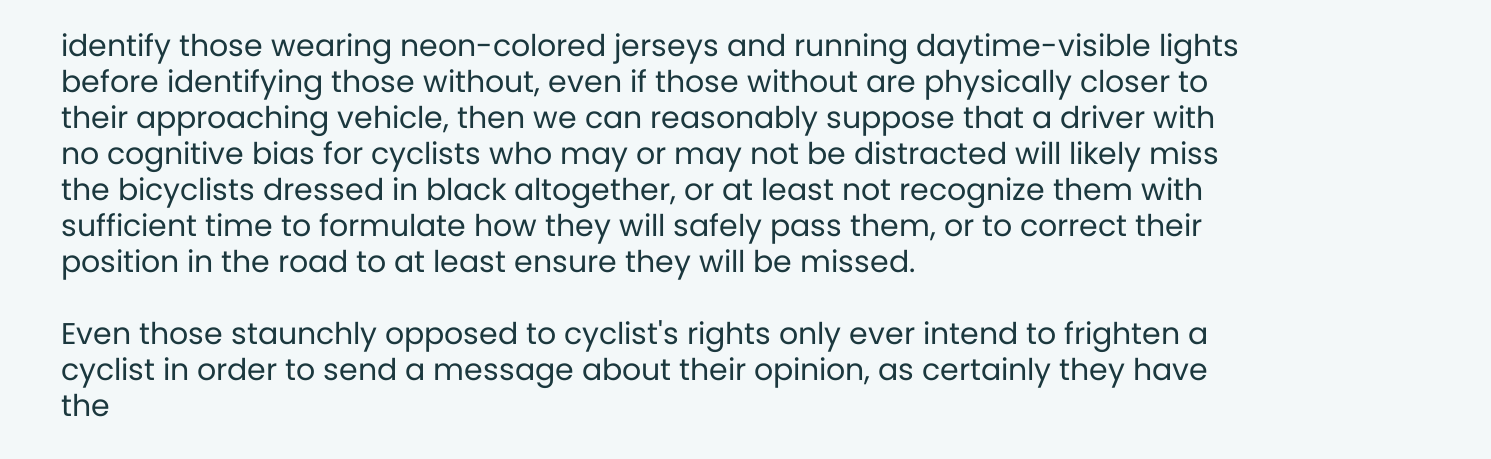identify those wearing neon-colored jerseys and running daytime-visible lights before identifying those without, even if those without are physically closer to their approaching vehicle, then we can reasonably suppose that a driver with no cognitive bias for cyclists who may or may not be distracted will likely miss the bicyclists dressed in black altogether, or at least not recognize them with sufficient time to formulate how they will safely pass them, or to correct their position in the road to at least ensure they will be missed.

Even those staunchly opposed to cyclist's rights only ever intend to frighten a cyclist in order to send a message about their opinion, as certainly they have the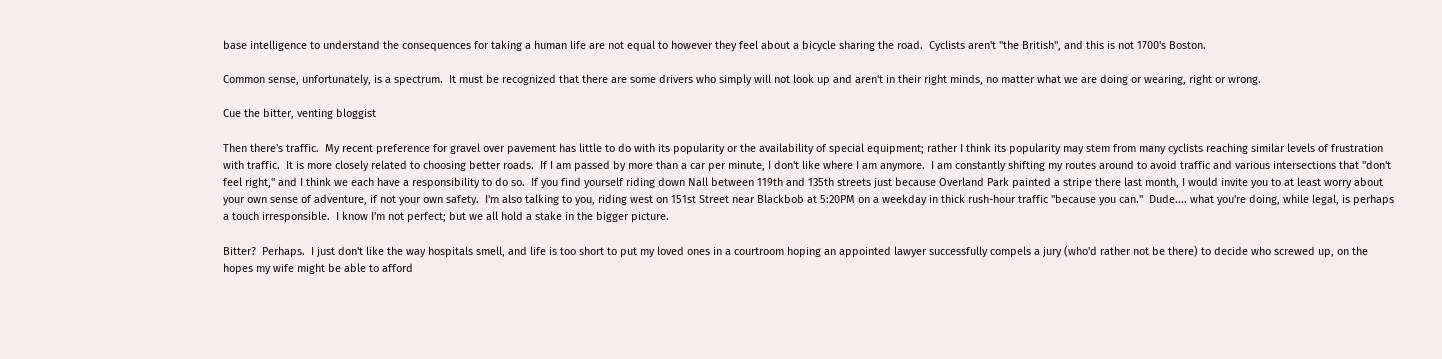base intelligence to understand the consequences for taking a human life are not equal to however they feel about a bicycle sharing the road.  Cyclists aren't "the British", and this is not 1700's Boston.

Common sense, unfortunately, is a spectrum.  It must be recognized that there are some drivers who simply will not look up and aren't in their right minds, no matter what we are doing or wearing, right or wrong.

Cue the bitter, venting bloggist

Then there's traffic.  My recent preference for gravel over pavement has little to do with its popularity or the availability of special equipment; rather I think its popularity may stem from many cyclists reaching similar levels of frustration with traffic.  It is more closely related to choosing better roads.  If I am passed by more than a car per minute, I don't like where I am anymore.  I am constantly shifting my routes around to avoid traffic and various intersections that "don't feel right," and I think we each have a responsibility to do so.  If you find yourself riding down Nall between 119th and 135th streets just because Overland Park painted a stripe there last month, I would invite you to at least worry about your own sense of adventure, if not your own safety.  I'm also talking to you, riding west on 151st Street near Blackbob at 5:20PM on a weekday in thick rush-hour traffic "because you can."  Dude.... what you're doing, while legal, is perhaps a touch irresponsible.  I know I'm not perfect; but we all hold a stake in the bigger picture.

Bitter?  Perhaps.  I just don't like the way hospitals smell, and life is too short to put my loved ones in a courtroom hoping an appointed lawyer successfully compels a jury (who'd rather not be there) to decide who screwed up, on the hopes my wife might be able to afford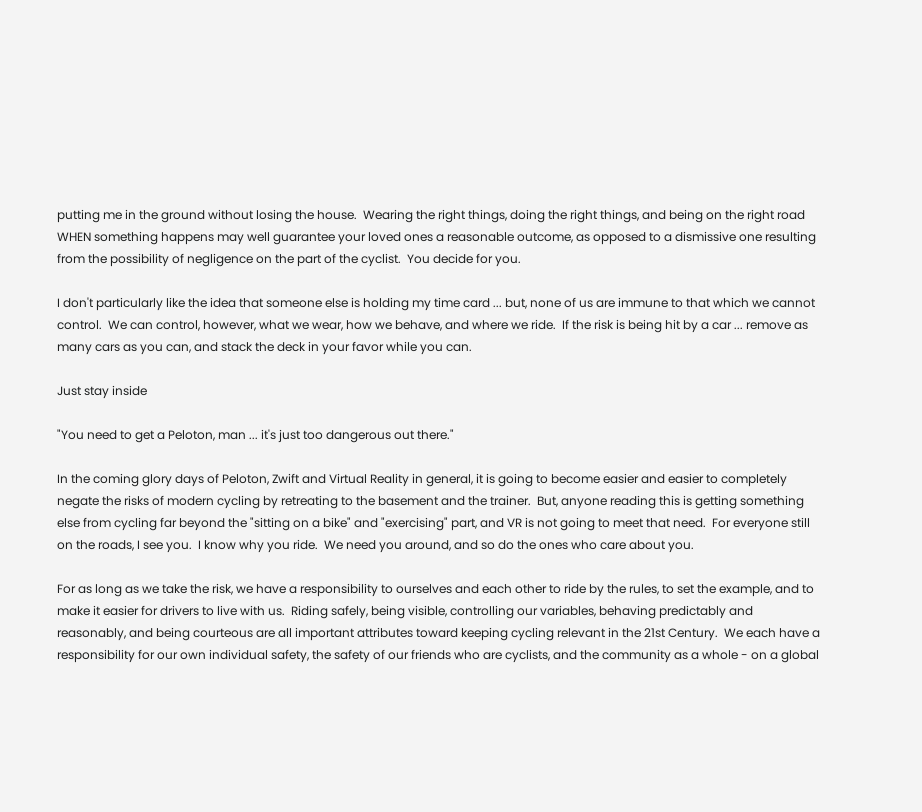putting me in the ground without losing the house.  Wearing the right things, doing the right things, and being on the right road WHEN something happens may well guarantee your loved ones a reasonable outcome, as opposed to a dismissive one resulting from the possibility of negligence on the part of the cyclist.  You decide for you.

I don't particularly like the idea that someone else is holding my time card ... but, none of us are immune to that which we cannot control.  We can control, however, what we wear, how we behave, and where we ride.  If the risk is being hit by a car ... remove as many cars as you can, and stack the deck in your favor while you can.

Just stay inside

"You need to get a Peloton, man ... it's just too dangerous out there."

In the coming glory days of Peloton, Zwift and Virtual Reality in general, it is going to become easier and easier to completely negate the risks of modern cycling by retreating to the basement and the trainer.  But, anyone reading this is getting something else from cycling far beyond the "sitting on a bike" and "exercising" part, and VR is not going to meet that need.  For everyone still on the roads, I see you.  I know why you ride.  We need you around, and so do the ones who care about you.

For as long as we take the risk, we have a responsibility to ourselves and each other to ride by the rules, to set the example, and to make it easier for drivers to live with us.  Riding safely, being visible, controlling our variables, behaving predictably and reasonably, and being courteous are all important attributes toward keeping cycling relevant in the 21st Century.  We each have a responsibility for our own individual safety, the safety of our friends who are cyclists, and the community as a whole - on a global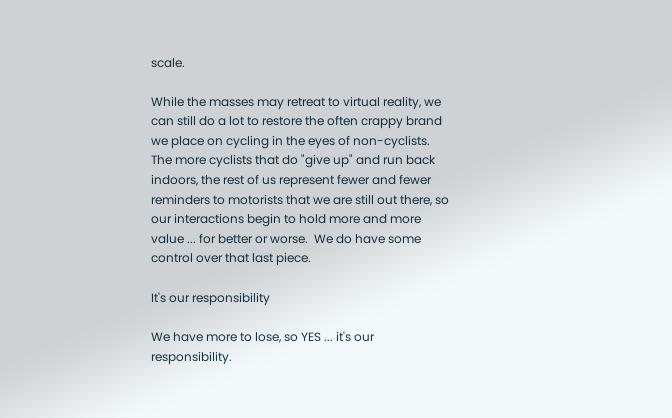scale.

While the masses may retreat to virtual reality, we can still do a lot to restore the often crappy brand we place on cycling in the eyes of non-cyclists.  The more cyclists that do "give up" and run back indoors, the rest of us represent fewer and fewer reminders to motorists that we are still out there, so our interactions begin to hold more and more value ... for better or worse.  We do have some control over that last piece.

It's our responsibility

We have more to lose, so YES ... it's our responsibility.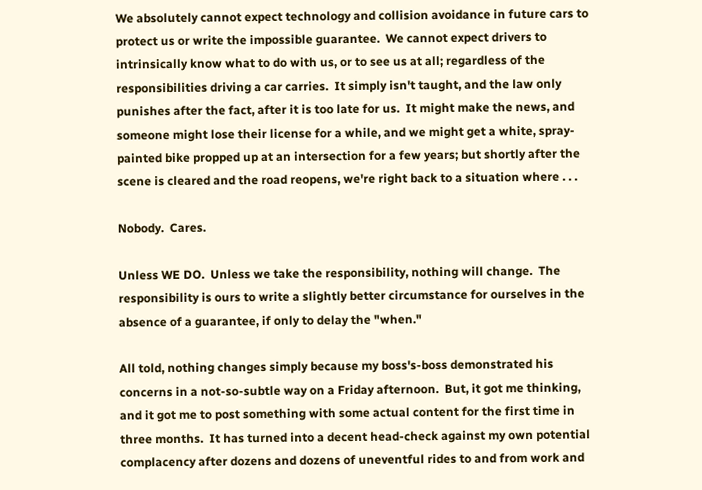We absolutely cannot expect technology and collision avoidance in future cars to protect us or write the impossible guarantee.  We cannot expect drivers to intrinsically know what to do with us, or to see us at all; regardless of the responsibilities driving a car carries.  It simply isn't taught, and the law only punishes after the fact, after it is too late for us.  It might make the news, and someone might lose their license for a while, and we might get a white, spray-painted bike propped up at an intersection for a few years; but shortly after the scene is cleared and the road reopens, we're right back to a situation where . . .

Nobody.  Cares.

Unless WE DO.  Unless we take the responsibility, nothing will change.  The responsibility is ours to write a slightly better circumstance for ourselves in the absence of a guarantee, if only to delay the "when."

All told, nothing changes simply because my boss's-boss demonstrated his concerns in a not-so-subtle way on a Friday afternoon.  But, it got me thinking, and it got me to post something with some actual content for the first time in three months.  It has turned into a decent head-check against my own potential complacency after dozens and dozens of uneventful rides to and from work and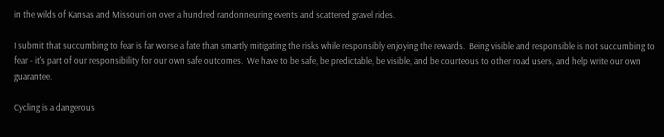in the wilds of Kansas and Missouri on over a hundred randonneuring events and scattered gravel rides.

I submit that succumbing to fear is far worse a fate than smartly mitigating the risks while responsibly enjoying the rewards.  Being visible and responsible is not succumbing to fear - it's part of our responsibility for our own safe outcomes.  We have to be safe, be predictable, be visible, and be courteous to other road users, and help write our own guarantee.

Cycling is a dangerous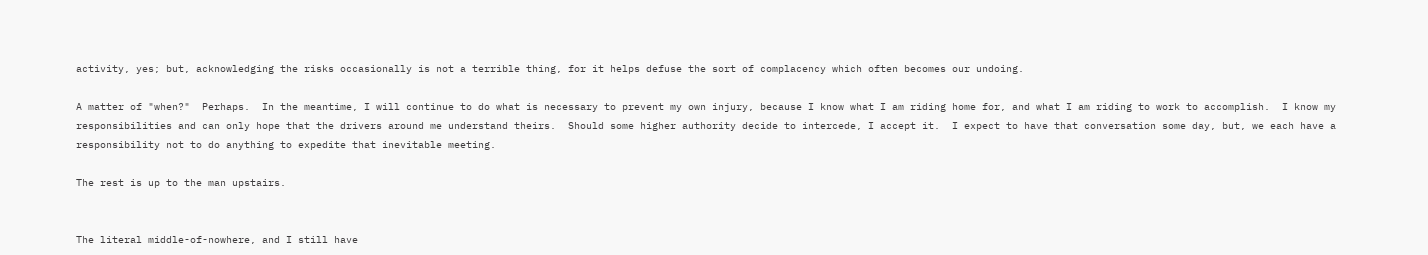activity, yes; but, acknowledging the risks occasionally is not a terrible thing, for it helps defuse the sort of complacency which often becomes our undoing.

A matter of "when?"  Perhaps.  In the meantime, I will continue to do what is necessary to prevent my own injury, because I know what I am riding home for, and what I am riding to work to accomplish.  I know my responsibilities and can only hope that the drivers around me understand theirs.  Should some higher authority decide to intercede, I accept it.  I expect to have that conversation some day, but, we each have a responsibility not to do anything to expedite that inevitable meeting.

The rest is up to the man upstairs.


The literal middle-of-nowhere, and I still have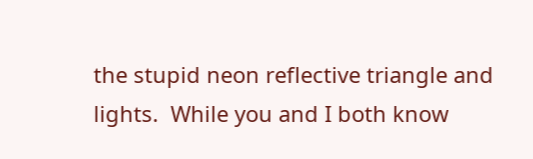the stupid neon reflective triangle and lights.  While you and I both know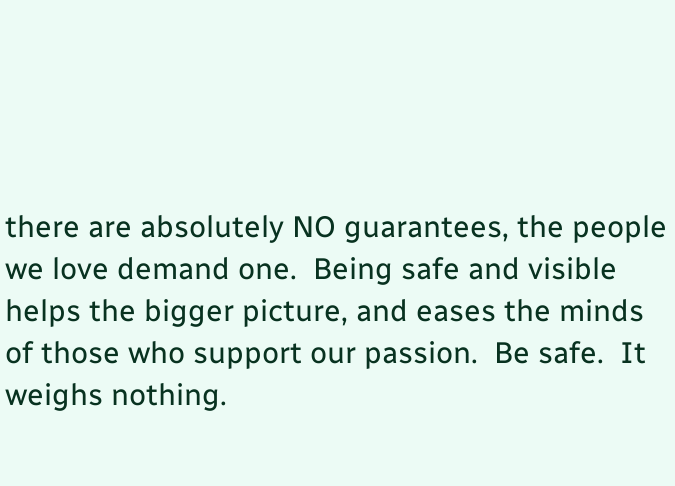there are absolutely NO guarantees, the people we love demand one.  Being safe and visible helps the bigger picture, and eases the minds of those who support our passion.  Be safe.  It weighs nothing.